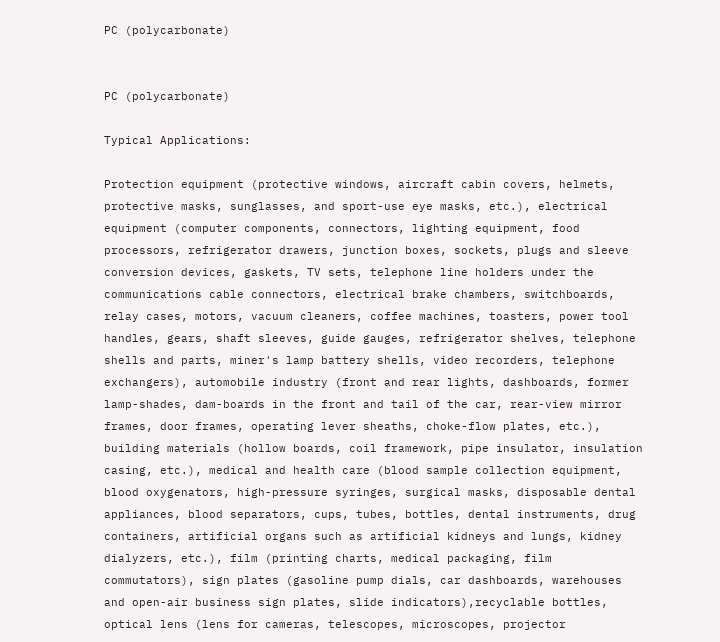PC (polycarbonate)


PC (polycarbonate)

Typical Applications:

Protection equipment (protective windows, aircraft cabin covers, helmets, protective masks, sunglasses, and sport-use eye masks, etc.), electrical equipment (computer components, connectors, lighting equipment, food processors, refrigerator drawers, junction boxes, sockets, plugs and sleeve conversion devices, gaskets, TV sets, telephone line holders under the communications cable connectors, electrical brake chambers, switchboards, relay cases, motors, vacuum cleaners, coffee machines, toasters, power tool handles, gears, shaft sleeves, guide gauges, refrigerator shelves, telephone shells and parts, miner's lamp battery shells, video recorders, telephone exchangers), automobile industry (front and rear lights, dashboards, former lamp-shades, dam-boards in the front and tail of the car, rear-view mirror frames, door frames, operating lever sheaths, choke-flow plates, etc.), building materials (hollow boards, coil framework, pipe insulator, insulation casing, etc.), medical and health care (blood sample collection equipment, blood oxygenators, high-pressure syringes, surgical masks, disposable dental appliances, blood separators, cups, tubes, bottles, dental instruments, drug containers, artificial organs such as artificial kidneys and lungs, kidney dialyzers, etc.), film (printing charts, medical packaging, film commutators), sign plates (gasoline pump dials, car dashboards, warehouses and open-air business sign plates, slide indicators),recyclable bottles, optical lens (lens for cameras, telescopes, microscopes, projector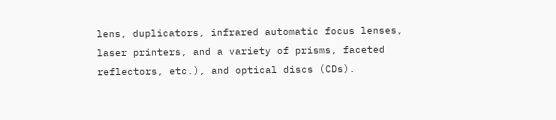lens, duplicators, infrared automatic focus lenses, laser printers, and a variety of prisms, faceted reflectors, etc.), and optical discs (CDs).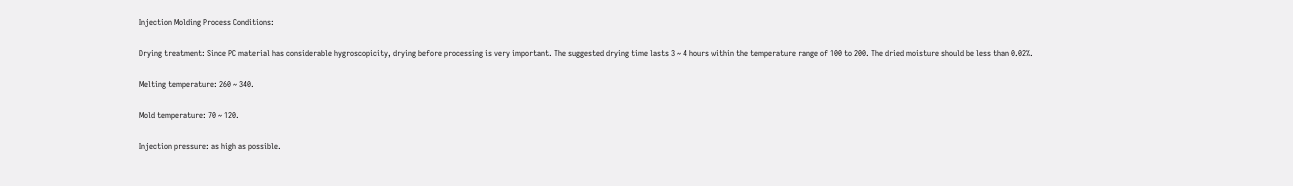Injection Molding Process Conditions:

Drying treatment: Since PC material has considerable hygroscopicity, drying before processing is very important. The suggested drying time lasts 3 ~ 4 hours within the temperature range of 100 to 200. The dried moisture should be less than 0.02%.

Melting temperature: 260 ~ 340.

Mold temperature: 70 ~ 120.

Injection pressure: as high as possible.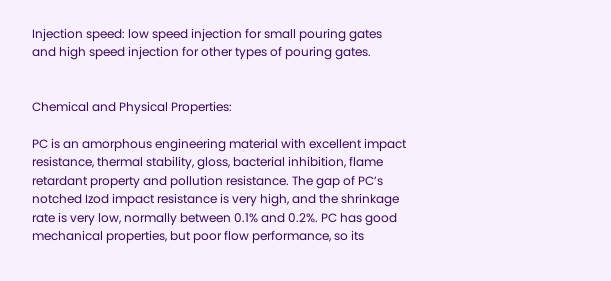Injection speed: low speed injection for small pouring gates and high speed injection for other types of pouring gates.


Chemical and Physical Properties:

PC is an amorphous engineering material with excellent impact resistance, thermal stability, gloss, bacterial inhibition, flame retardant property and pollution resistance. The gap of PC’s notched Izod impact resistance is very high, and the shrinkage rate is very low, normally between 0.1% and 0.2%. PC has good mechanical properties, but poor flow performance, so its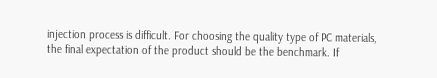injection process is difficult. For choosing the quality type of PC materials, the final expectation of the product should be the benchmark. If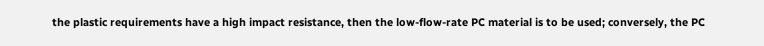the plastic requirements have a high impact resistance, then the low-flow-rate PC material is to be used; conversely, the PC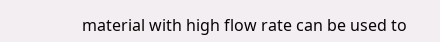material with high flow rate can be used to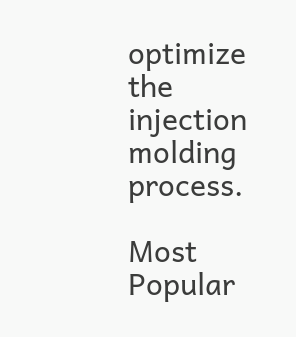optimize the injection molding process.

Most Popular